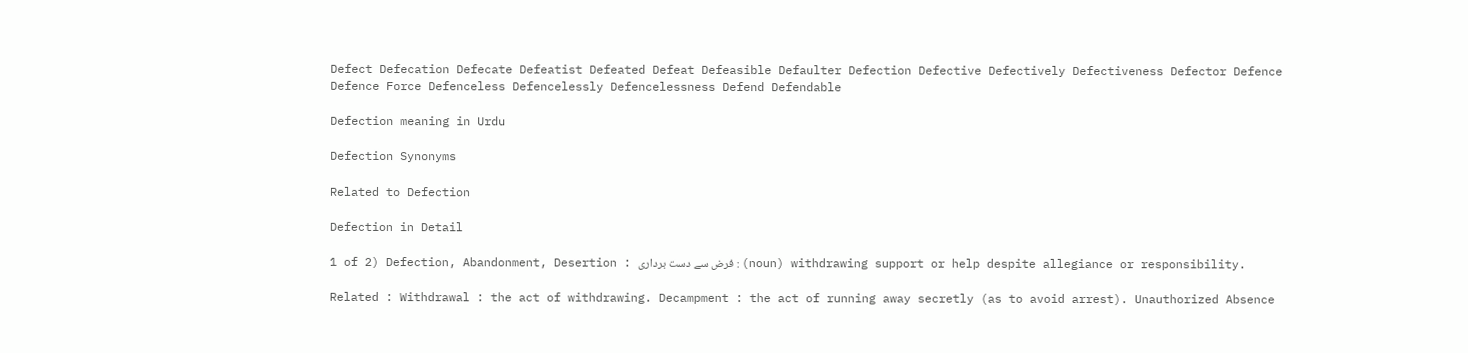Defect Defecation Defecate Defeatist Defeated Defeat Defeasible Defaulter Defection Defective Defectively Defectiveness Defector Defence Defence Force Defenceless Defencelessly Defencelessness Defend Defendable

Defection meaning in Urdu

Defection Synonyms

Related to Defection

Defection in Detail

1 of 2) Defection, Abandonment, Desertion : فرض سے دست برداری : (noun) withdrawing support or help despite allegiance or responsibility.

Related : Withdrawal : the act of withdrawing. Decampment : the act of running away secretly (as to avoid arrest). Unauthorized Absence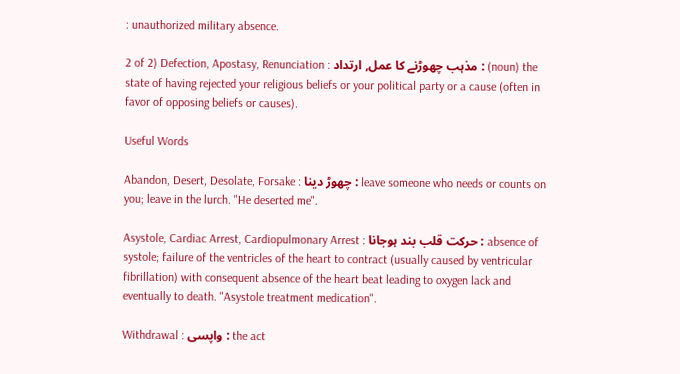: unauthorized military absence.

2 of 2) Defection, Apostasy, Renunciation : مذہب چھوڑنے کا عمل, ارتداد : (noun) the state of having rejected your religious beliefs or your political party or a cause (often in favor of opposing beliefs or causes).

Useful Words

Abandon, Desert, Desolate, Forsake : چھوڑ دینا : leave someone who needs or counts on you; leave in the lurch. "He deserted me".

Asystole, Cardiac Arrest, Cardiopulmonary Arrest : حرکت قلب بند ہوجانا : absence of systole; failure of the ventricles of the heart to contract (usually caused by ventricular fibrillation) with consequent absence of the heart beat leading to oxygen lack and eventually to death. "Asystole treatment medication".

Withdrawal : واپسی : the act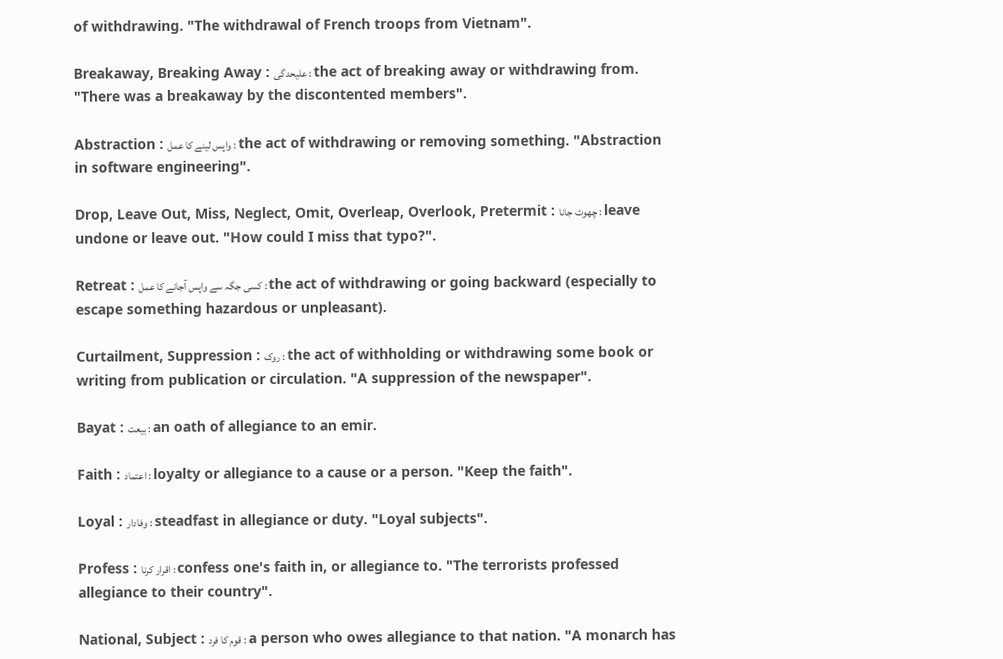of withdrawing. "The withdrawal of French troops from Vietnam".

Breakaway, Breaking Away : علیحدگی : the act of breaking away or withdrawing from. "There was a breakaway by the discontented members".

Abstraction : واپس لینے کا عمل : the act of withdrawing or removing something. "Abstraction in software engineering".

Drop, Leave Out, Miss, Neglect, Omit, Overleap, Overlook, Pretermit : چھوٹ جانا : leave undone or leave out. "How could I miss that typo?".

Retreat : کسی جگہ سے واپس آجانے کا عمل : the act of withdrawing or going backward (especially to escape something hazardous or unpleasant).

Curtailment, Suppression : روک : the act of withholding or withdrawing some book or writing from publication or circulation. "A suppression of the newspaper".

Bayat : بیعت : an oath of allegiance to an emir.

Faith : اعتماد : loyalty or allegiance to a cause or a person. "Keep the faith".

Loyal : وفادار : steadfast in allegiance or duty. "Loyal subjects".

Profess : اقرار کرنا : confess one's faith in, or allegiance to. "The terrorists professed allegiance to their country".

National, Subject : قوم کا فرد : a person who owes allegiance to that nation. "A monarch has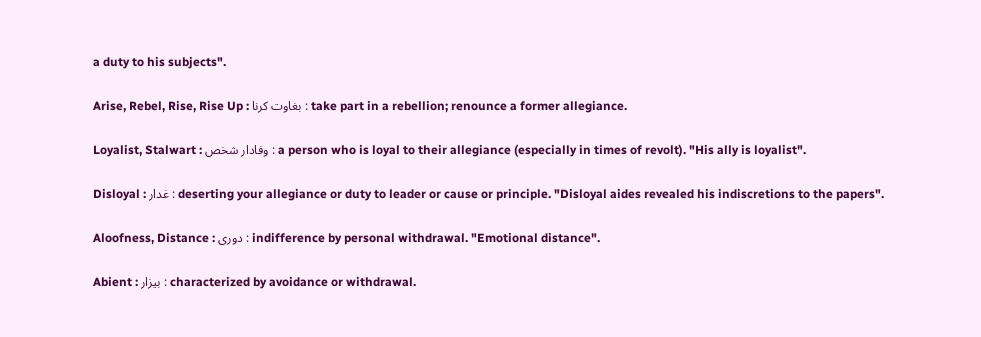a duty to his subjects".

Arise, Rebel, Rise, Rise Up : بغاوت کرنا : take part in a rebellion; renounce a former allegiance.

Loyalist, Stalwart : وفادار شخص : a person who is loyal to their allegiance (especially in times of revolt). "His ally is loyalist".

Disloyal : غدار : deserting your allegiance or duty to leader or cause or principle. "Disloyal aides revealed his indiscretions to the papers".

Aloofness, Distance : دوری : indifference by personal withdrawal. "Emotional distance".

Abient : بیزار : characterized by avoidance or withdrawal.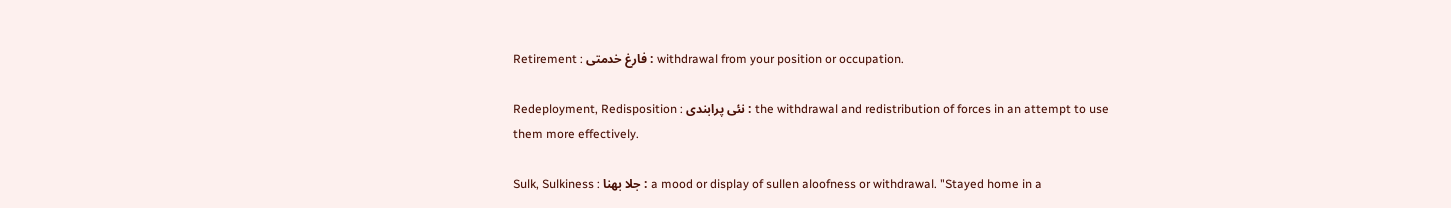Retirement : فارغ خدمتی : withdrawal from your position or occupation.

Redeployment, Redisposition : نئی پرابندی : the withdrawal and redistribution of forces in an attempt to use them more effectively.

Sulk, Sulkiness : جلا بھنا : a mood or display of sullen aloofness or withdrawal. "Stayed home in a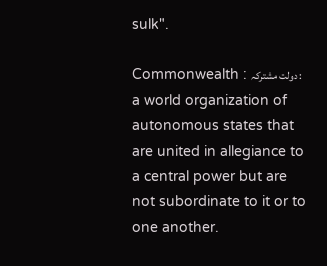sulk".

Commonwealth : دولت مشترکہ : a world organization of autonomous states that are united in allegiance to a central power but are not subordinate to it or to one another.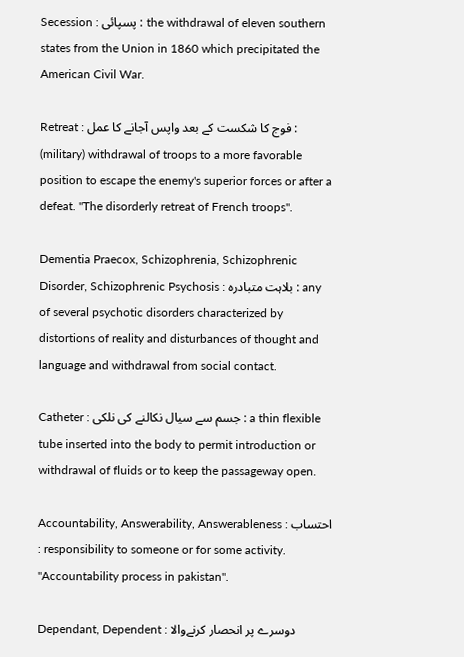Secession : پسپائی : the withdrawal of eleven southern states from the Union in 1860 which precipitated the American Civil War.

Retreat : فوج کا شکست کے بعد واپس آجانے کا عمل : (military) withdrawal of troops to a more favorable position to escape the enemy's superior forces or after a defeat. "The disorderly retreat of French troops".

Dementia Praecox, Schizophrenia, Schizophrenic Disorder, Schizophrenic Psychosis : بلاہت متبادرہ : any of several psychotic disorders characterized by distortions of reality and disturbances of thought and language and withdrawal from social contact.

Catheter : جسم سے سیال نکالنے کی نلکی : a thin flexible tube inserted into the body to permit introduction or withdrawal of fluids or to keep the passageway open.

Accountability, Answerability, Answerableness : احتساب : responsibility to someone or for some activity. "Accountability process in pakistan".

Dependant, Dependent : دوسرے پر انحصار کرنےوالا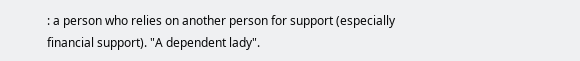: a person who relies on another person for support (especially financial support). "A dependent lady".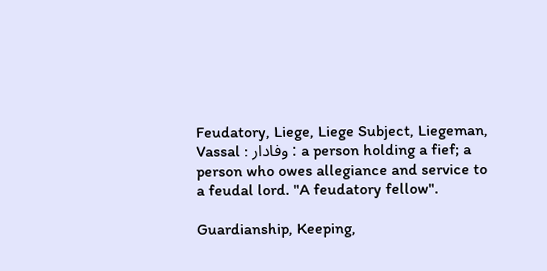Feudatory, Liege, Liege Subject, Liegeman, Vassal : وفادار : a person holding a fief; a person who owes allegiance and service to a feudal lord. "A feudatory fellow".

Guardianship, Keeping,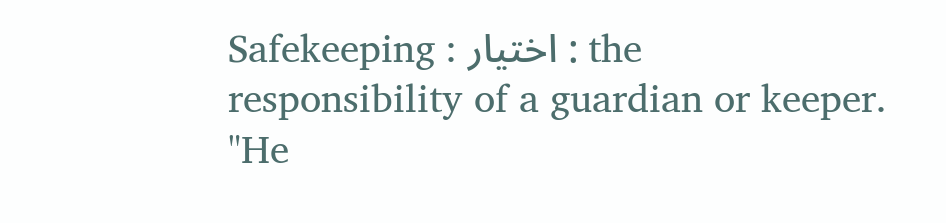Safekeeping : اختیار : the responsibility of a guardian or keeper. "He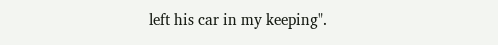left his car in my keeping".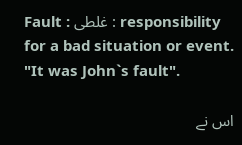Fault : غلطی : responsibility for a bad situation or event. "It was John`s fault".

اس نے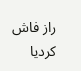راز فاش کردیا